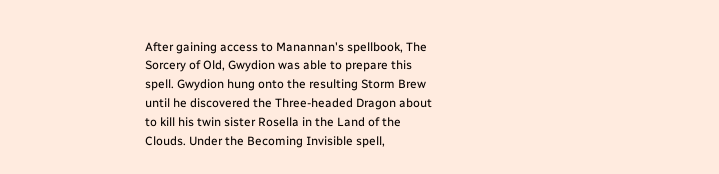After gaining access to Manannan's spellbook, The Sorcery of Old, Gwydion was able to prepare this spell. Gwydion hung onto the resulting Storm Brew until he discovered the Three-headed Dragon about to kill his twin sister Rosella in the Land of the Clouds. Under the Becoming Invisible spell,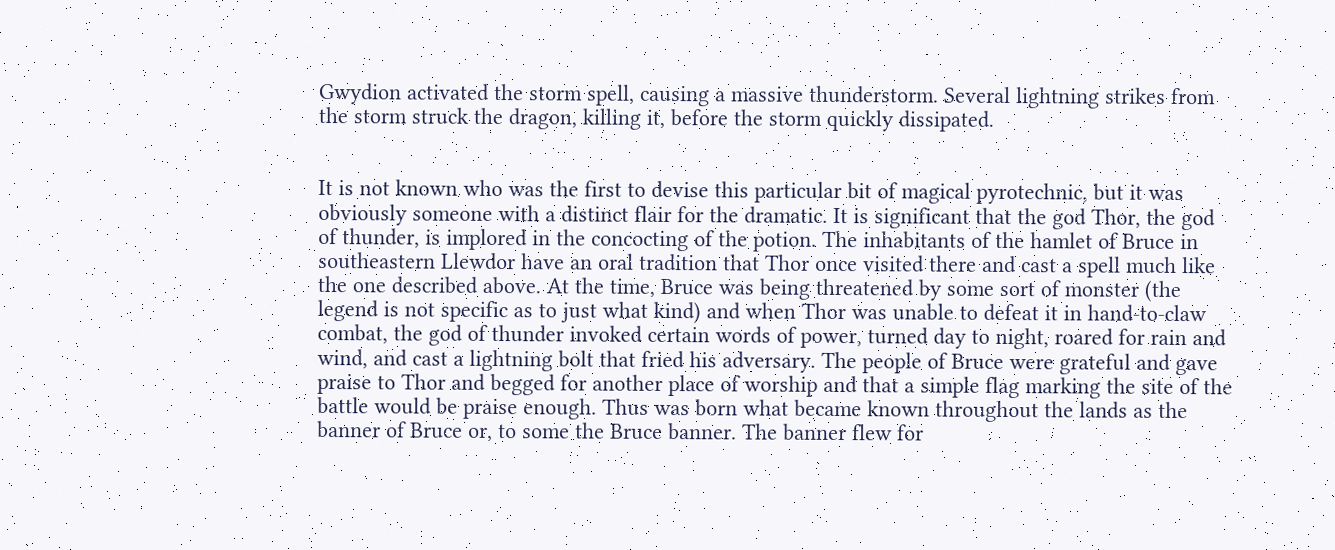Gwydion activated the storm spell, causing a massive thunderstorm. Several lightning strikes from the storm struck the dragon, killing it, before the storm quickly dissipated.


It is not known who was the first to devise this particular bit of magical pyrotechnic, but it was obviously someone with a distinct flair for the dramatic. It is significant that the god Thor, the god of thunder, is implored in the concocting of the potion. The inhabitants of the hamlet of Bruce in southeastern Llewdor have an oral tradition that Thor once visited there and cast a spell much like the one described above. At the time, Bruce was being threatened by some sort of monster (the legend is not specific as to just what kind) and when Thor was unable to defeat it in hand-to-claw combat, the god of thunder invoked certain words of power, turned day to night, roared for rain and wind, and cast a lightning bolt that fried his adversary. The people of Bruce were grateful and gave praise to Thor and begged for another place of worship and that a simple flag marking the site of the battle would be praise enough. Thus was born what became known throughout the lands as the banner of Bruce or, to some the Bruce banner. The banner flew for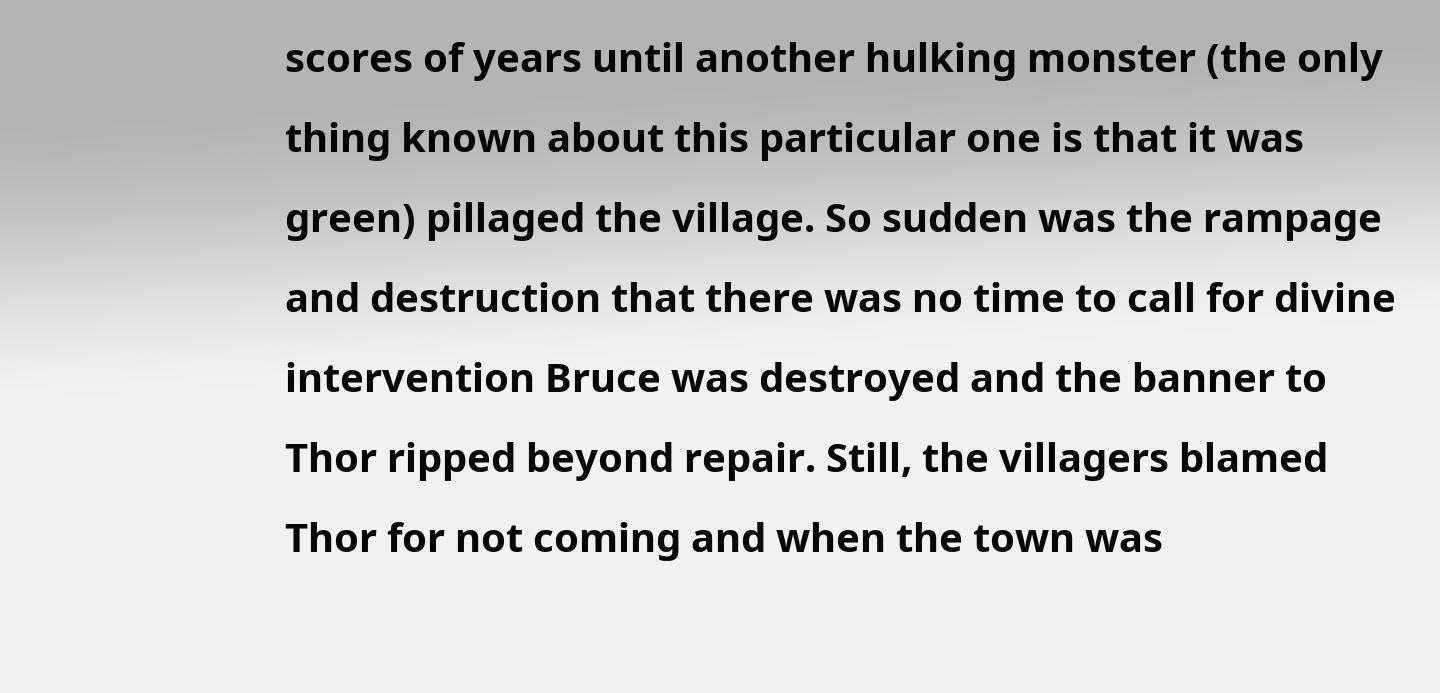scores of years until another hulking monster (the only thing known about this particular one is that it was green) pillaged the village. So sudden was the rampage and destruction that there was no time to call for divine intervention Bruce was destroyed and the banner to Thor ripped beyond repair. Still, the villagers blamed Thor for not coming and when the town was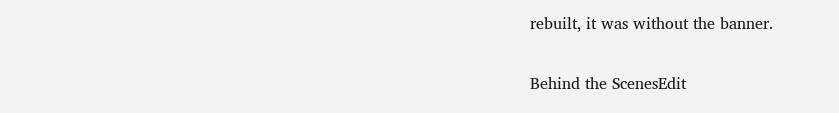rebuilt, it was without the banner.

Behind the ScenesEdit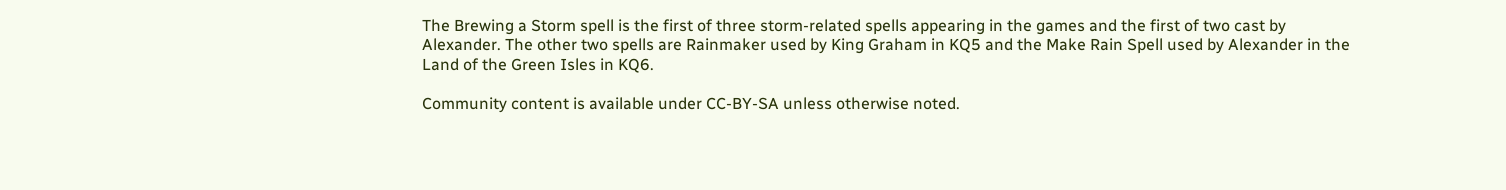The Brewing a Storm spell is the first of three storm-related spells appearing in the games and the first of two cast by Alexander. The other two spells are Rainmaker used by King Graham in KQ5 and the Make Rain Spell used by Alexander in the Land of the Green Isles in KQ6.

Community content is available under CC-BY-SA unless otherwise noted.